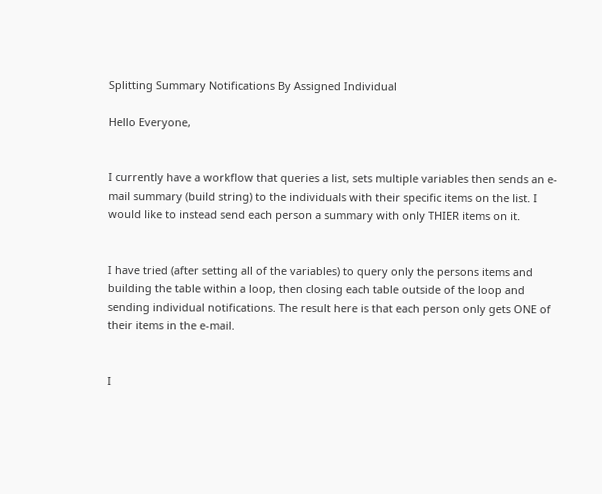Splitting Summary Notifications By Assigned Individual

Hello Everyone,


I currently have a workflow that queries a list, sets multiple variables then sends an e-mail summary (build string) to the individuals with their specific items on the list. I would like to instead send each person a summary with only THIER items on it.


I have tried (after setting all of the variables) to query only the persons items and building the table within a loop, then closing each table outside of the loop and sending individual notifications. The result here is that each person only gets ONE of their items in the e-mail.


I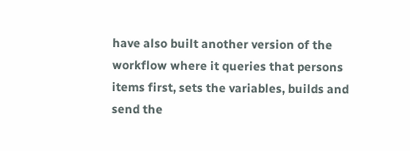have also built another version of the workflow where it queries that persons items first, sets the variables, builds and send the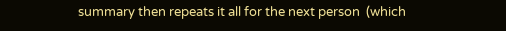summary then repeats it all for the next person  (which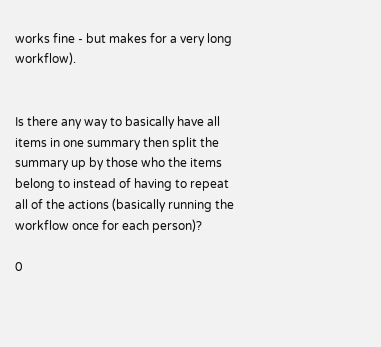works fine - but makes for a very long workflow).


Is there any way to basically have all items in one summary then split the summary up by those who the items belong to instead of having to repeat all of the actions (basically running the workflow once for each person)?

0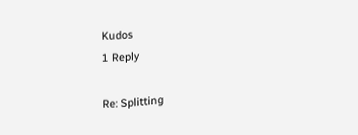Kudos
1 Reply

Re: Splitting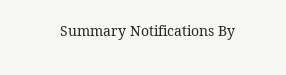Summary Notifications By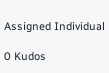Assigned Individual

0 Kudos